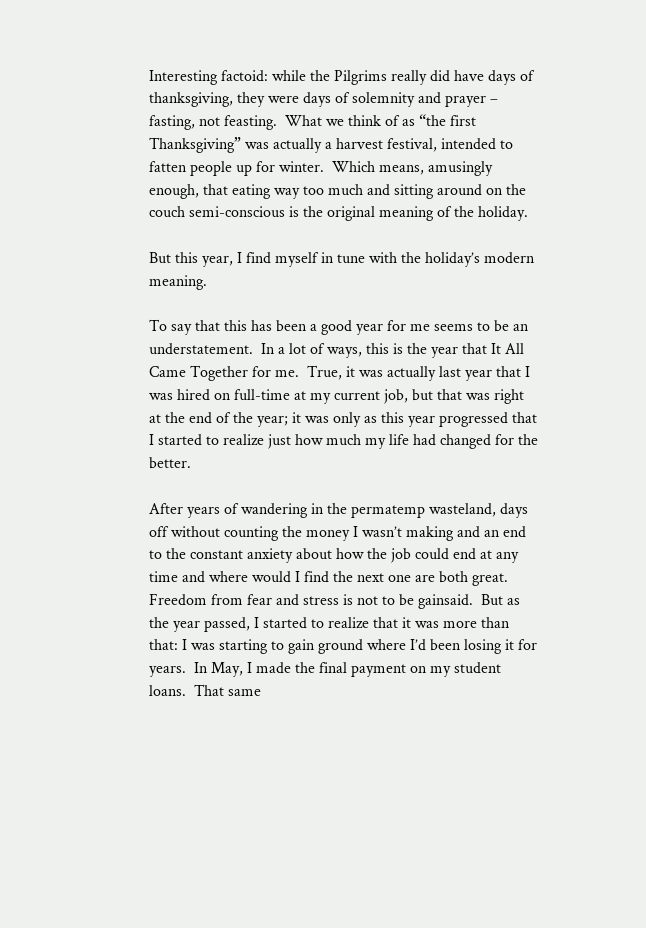Interesting factoid: while the Pilgrims really did have days of thanksgiving, they were days of solemnity and prayer – fasting, not feasting.  What we think of as “the first Thanksgiving” was actually a harvest festival, intended to fatten people up for winter.  Which means, amusingly enough, that eating way too much and sitting around on the couch semi-conscious is the original meaning of the holiday.

But this year, I find myself in tune with the holiday’s modern meaning.

To say that this has been a good year for me seems to be an understatement.  In a lot of ways, this is the year that It All Came Together for me.  True, it was actually last year that I was hired on full-time at my current job, but that was right at the end of the year; it was only as this year progressed that I started to realize just how much my life had changed for the better.

After years of wandering in the permatemp wasteland, days off without counting the money I wasn’t making and an end to the constant anxiety about how the job could end at any time and where would I find the next one are both great.  Freedom from fear and stress is not to be gainsaid.  But as the year passed, I started to realize that it was more than that: I was starting to gain ground where I’d been losing it for years.  In May, I made the final payment on my student loans.  That same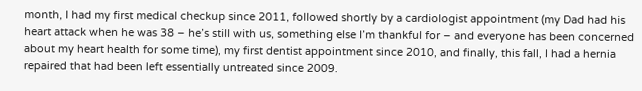month, I had my first medical checkup since 2011, followed shortly by a cardiologist appointment (my Dad had his heart attack when he was 38 – he’s still with us, something else I’m thankful for – and everyone has been concerned about my heart health for some time), my first dentist appointment since 2010, and finally, this fall, I had a hernia repaired that had been left essentially untreated since 2009.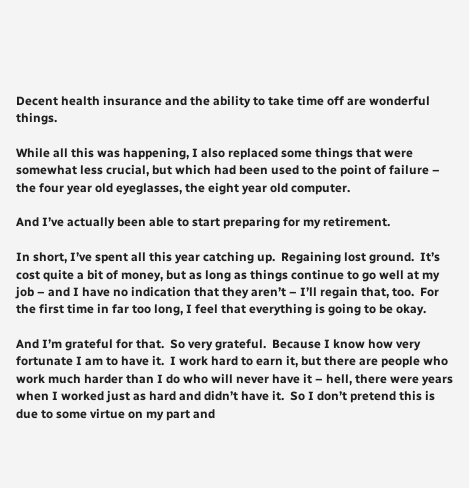Decent health insurance and the ability to take time off are wonderful things.

While all this was happening, I also replaced some things that were somewhat less crucial, but which had been used to the point of failure – the four year old eyeglasses, the eight year old computer.

And I’ve actually been able to start preparing for my retirement.

In short, I’ve spent all this year catching up.  Regaining lost ground.  It’s cost quite a bit of money, but as long as things continue to go well at my job – and I have no indication that they aren’t – I’ll regain that, too.  For the first time in far too long, I feel that everything is going to be okay.

And I’m grateful for that.  So very grateful.  Because I know how very fortunate I am to have it.  I work hard to earn it, but there are people who work much harder than I do who will never have it – hell, there were years when I worked just as hard and didn’t have it.  So I don’t pretend this is due to some virtue on my part and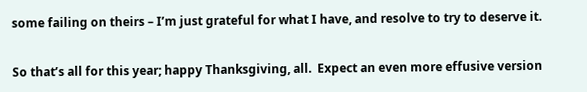some failing on theirs – I’m just grateful for what I have, and resolve to try to deserve it.

So that’s all for this year; happy Thanksgiving, all.  Expect an even more effusive version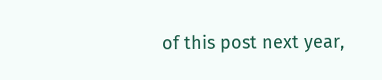of this post next year,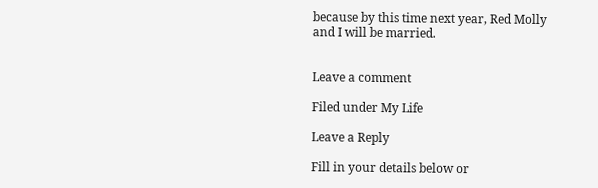because by this time next year, Red Molly and I will be married.


Leave a comment

Filed under My Life

Leave a Reply

Fill in your details below or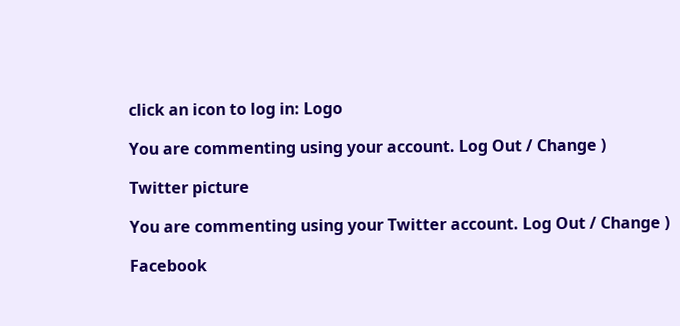click an icon to log in: Logo

You are commenting using your account. Log Out / Change )

Twitter picture

You are commenting using your Twitter account. Log Out / Change )

Facebook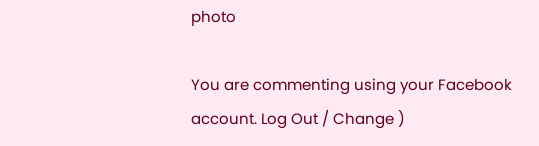photo

You are commenting using your Facebook account. Log Out / Change )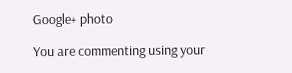Google+ photo

You are commenting using your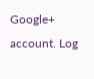Google+ account. Log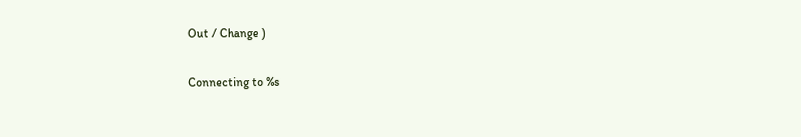Out / Change )

Connecting to %s